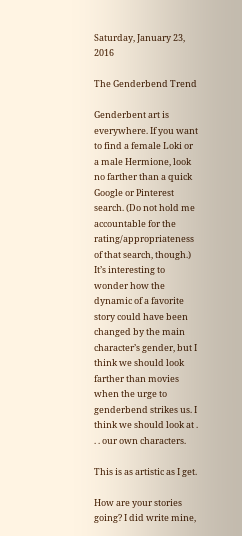Saturday, January 23, 2016

The Genderbend Trend

Genderbent art is everywhere. If you want to find a female Loki or a male Hermione, look no farther than a quick Google or Pinterest search. (Do not hold me accountable for the rating/appropriateness of that search, though.) It’s interesting to wonder how the dynamic of a favorite story could have been changed by the main character’s gender, but I think we should look farther than movies when the urge to genderbend strikes us. I think we should look at . . . our own characters.

This is as artistic as I get.

How are your stories going? I did write mine,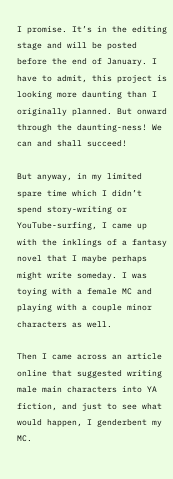I promise. It’s in the editing stage and will be posted before the end of January. I have to admit, this project is looking more daunting than I originally planned. But onward through the daunting-ness! We can and shall succeed!

But anyway, in my limited spare time which I didn’t spend story-writing or YouTube-surfing, I came up with the inklings of a fantasy novel that I maybe perhaps might write someday. I was toying with a female MC and playing with a couple minor characters as well.

Then I came across an article online that suggested writing male main characters into YA fiction, and just to see what would happen, I genderbent my MC.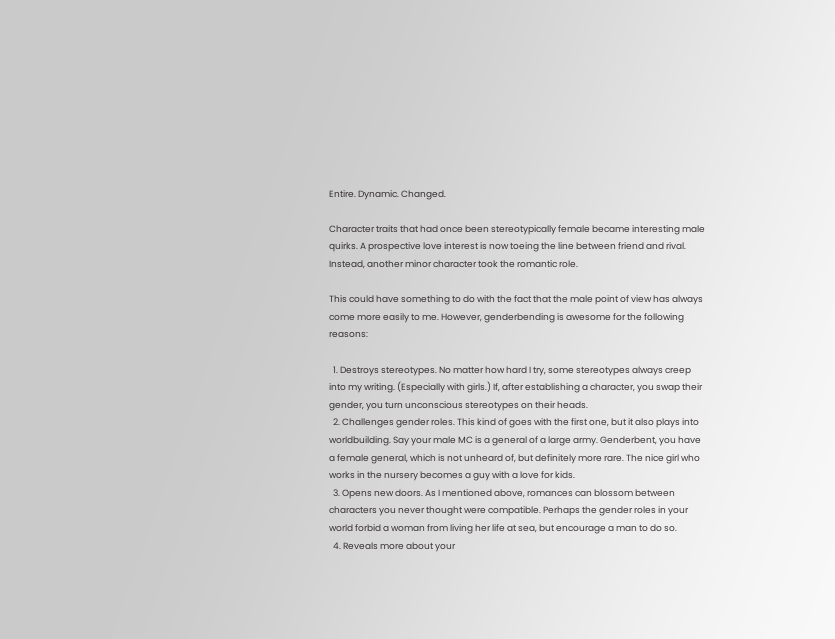Entire. Dynamic. Changed.

Character traits that had once been stereotypically female became interesting male quirks. A prospective love interest is now toeing the line between friend and rival. Instead, another minor character took the romantic role.

This could have something to do with the fact that the male point of view has always come more easily to me. However, genderbending is awesome for the following reasons:

  1. Destroys stereotypes. No matter how hard I try, some stereotypes always creep into my writing. (Especially with girls.) If, after establishing a character, you swap their gender, you turn unconscious stereotypes on their heads.
  2. Challenges gender roles. This kind of goes with the first one, but it also plays into worldbuilding. Say your male MC is a general of a large army. Genderbent, you have a female general, which is not unheard of, but definitely more rare. The nice girl who works in the nursery becomes a guy with a love for kids.
  3. Opens new doors. As I mentioned above, romances can blossom between characters you never thought were compatible. Perhaps the gender roles in your world forbid a woman from living her life at sea, but encourage a man to do so.
  4. Reveals more about your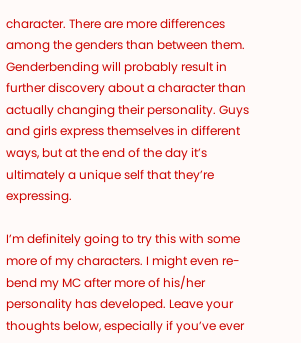character. There are more differences among the genders than between them. Genderbending will probably result in further discovery about a character than actually changing their personality. Guys and girls express themselves in different ways, but at the end of the day it’s ultimately a unique self that they’re expressing.

I’m definitely going to try this with some more of my characters. I might even re-bend my MC after more of his/her personality has developed. Leave your thoughts below, especially if you’ve ever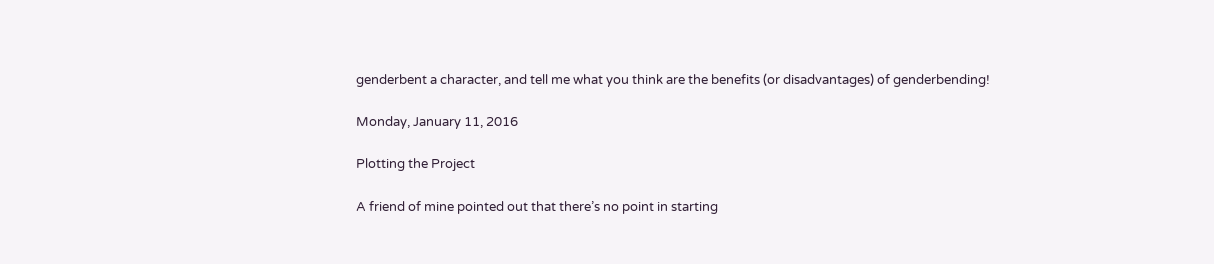genderbent a character, and tell me what you think are the benefits (or disadvantages) of genderbending!

Monday, January 11, 2016

Plotting the Project

A friend of mine pointed out that there’s no point in starting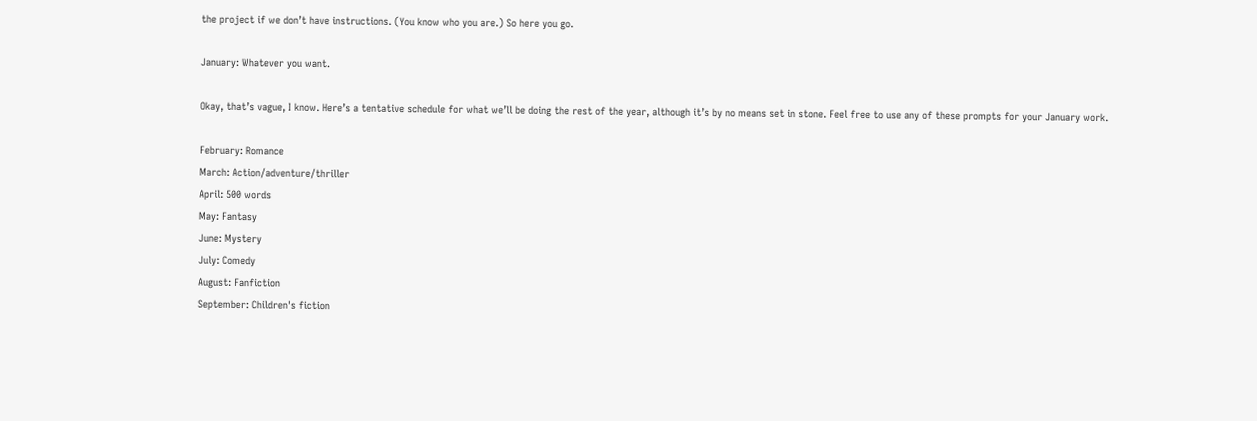the project if we don’t have instructions. (You know who you are.) So here you go.

January: Whatever you want.

Okay, that’s vague, I know. Here’s a tentative schedule for what we’ll be doing the rest of the year, although it’s by no means set in stone. Feel free to use any of these prompts for your January work.

February: Romance
March: Action/adventure/thriller
April: 500 words
May: Fantasy
June: Mystery
July: Comedy
August: Fanfiction
September: Children's fiction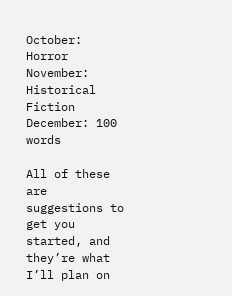October: Horror
November: Historical Fiction
December: 100 words

All of these are suggestions to get you started, and they’re what I’ll plan on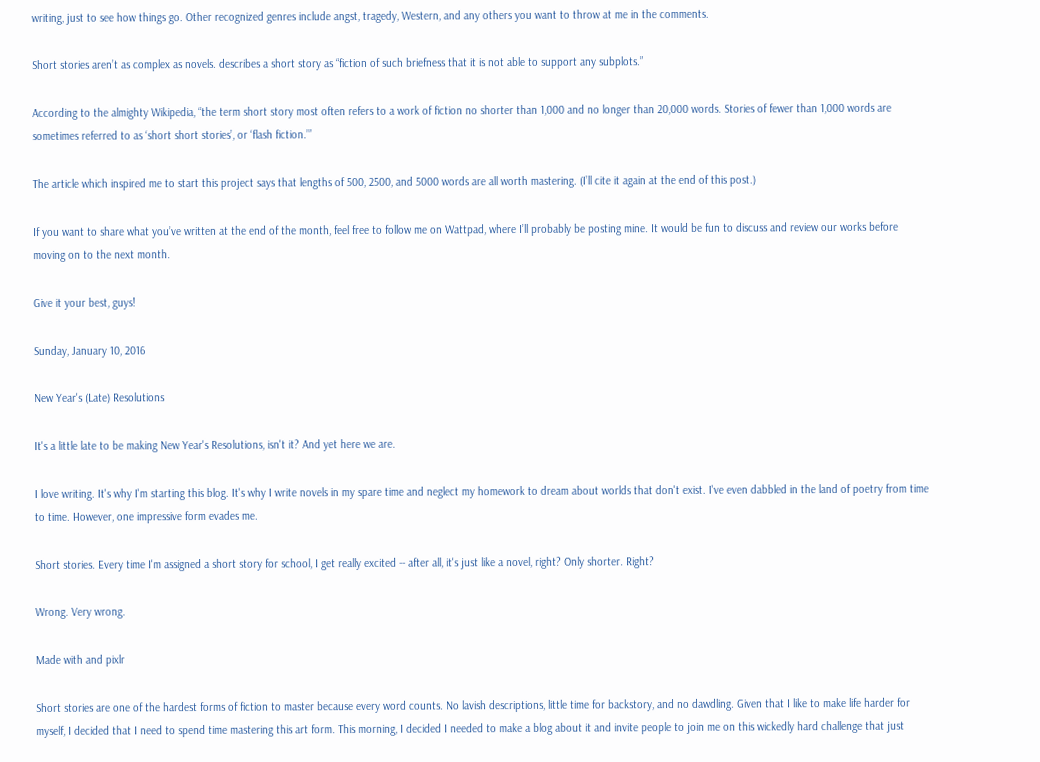writing, just to see how things go. Other recognized genres include angst, tragedy, Western, and any others you want to throw at me in the comments.

Short stories aren’t as complex as novels. describes a short story as “fiction of such briefness that it is not able to support any subplots.”

According to the almighty Wikipedia, “the term short story most often refers to a work of fiction no shorter than 1,000 and no longer than 20,000 words. Stories of fewer than 1,000 words are sometimes referred to as ‘short short stories’, or ‘flash fiction.’”

The article which inspired me to start this project says that lengths of 500, 2500, and 5000 words are all worth mastering. (I’ll cite it again at the end of this post.)

If you want to share what you’ve written at the end of the month, feel free to follow me on Wattpad, where I’ll probably be posting mine. It would be fun to discuss and review our works before moving on to the next month.

Give it your best, guys!

Sunday, January 10, 2016

New Year's (Late) Resolutions

It's a little late to be making New Year's Resolutions, isn't it? And yet here we are.

I love writing. It's why I'm starting this blog. It's why I write novels in my spare time and neglect my homework to dream about worlds that don't exist. I've even dabbled in the land of poetry from time to time. However, one impressive form evades me.

Short stories. Every time I'm assigned a short story for school, I get really excited -- after all, it's just like a novel, right? Only shorter. Right?

Wrong. Very wrong.

Made with and pixlr

Short stories are one of the hardest forms of fiction to master because every word counts. No lavish descriptions, little time for backstory, and no dawdling. Given that I like to make life harder for myself, I decided that I need to spend time mastering this art form. This morning, I decided I needed to make a blog about it and invite people to join me on this wickedly hard challenge that just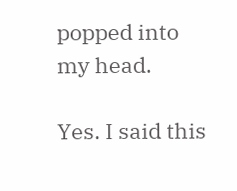popped into my head.

Yes. I said this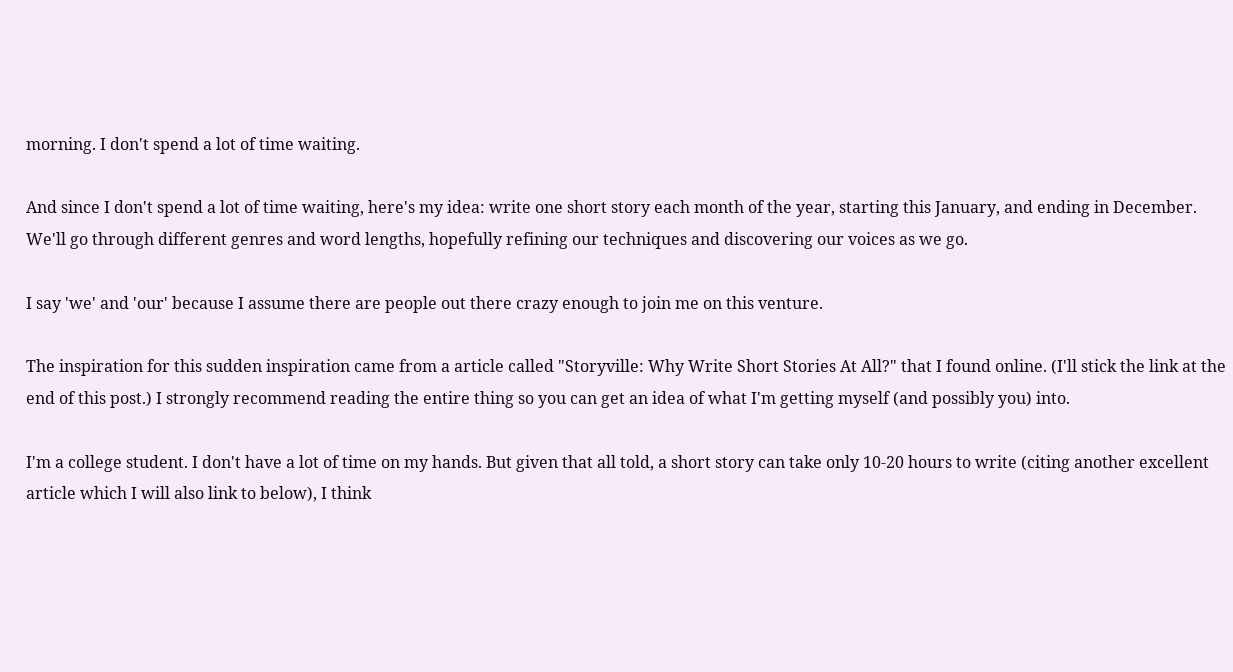morning. I don't spend a lot of time waiting.

And since I don't spend a lot of time waiting, here's my idea: write one short story each month of the year, starting this January, and ending in December. We'll go through different genres and word lengths, hopefully refining our techniques and discovering our voices as we go.

I say 'we' and 'our' because I assume there are people out there crazy enough to join me on this venture.

The inspiration for this sudden inspiration came from a article called "Storyville: Why Write Short Stories At All?" that I found online. (I'll stick the link at the end of this post.) I strongly recommend reading the entire thing so you can get an idea of what I'm getting myself (and possibly you) into.

I'm a college student. I don't have a lot of time on my hands. But given that all told, a short story can take only 10-20 hours to write (citing another excellent article which I will also link to below), I think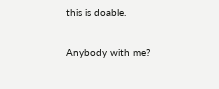this is doable.

Anybody with me?